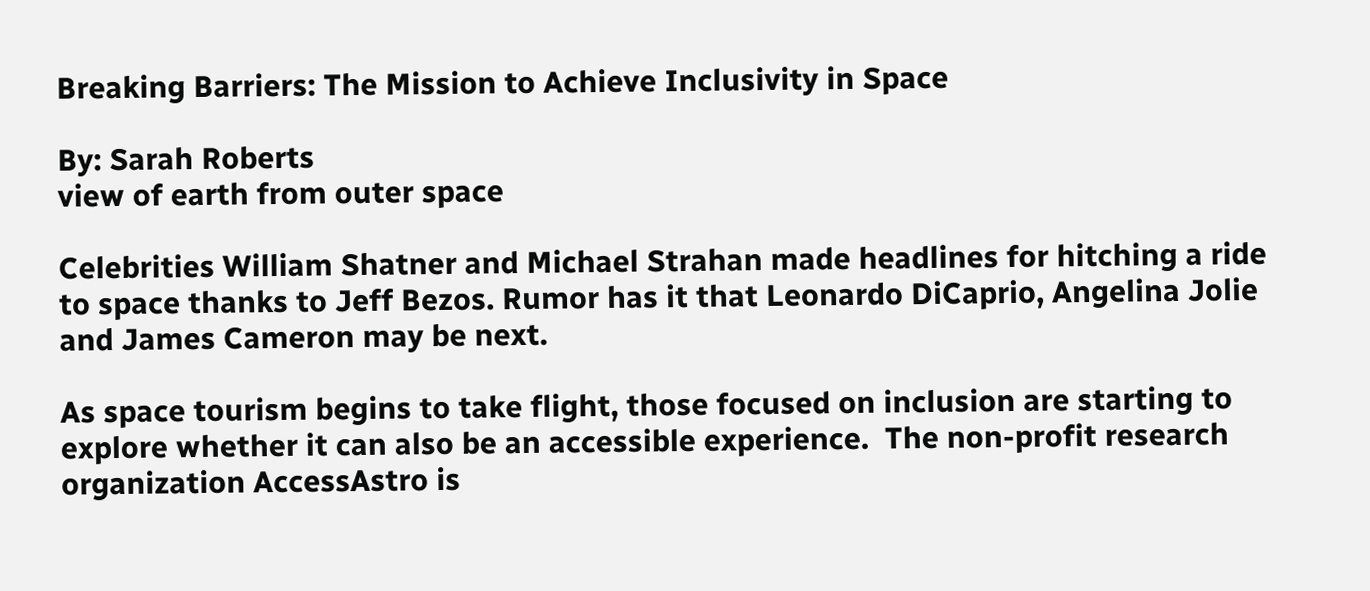Breaking Barriers: The Mission to Achieve Inclusivity in Space

By: Sarah Roberts
view of earth from outer space

Celebrities William Shatner and Michael Strahan made headlines for hitching a ride to space thanks to Jeff Bezos. Rumor has it that Leonardo DiCaprio, Angelina Jolie and James Cameron may be next.

As space tourism begins to take flight, those focused on inclusion are starting to explore whether it can also be an accessible experience.  The non-profit research organization AccessAstro is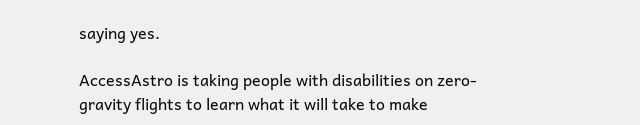saying yes.

AccessAstro is taking people with disabilities on zero-gravity flights to learn what it will take to make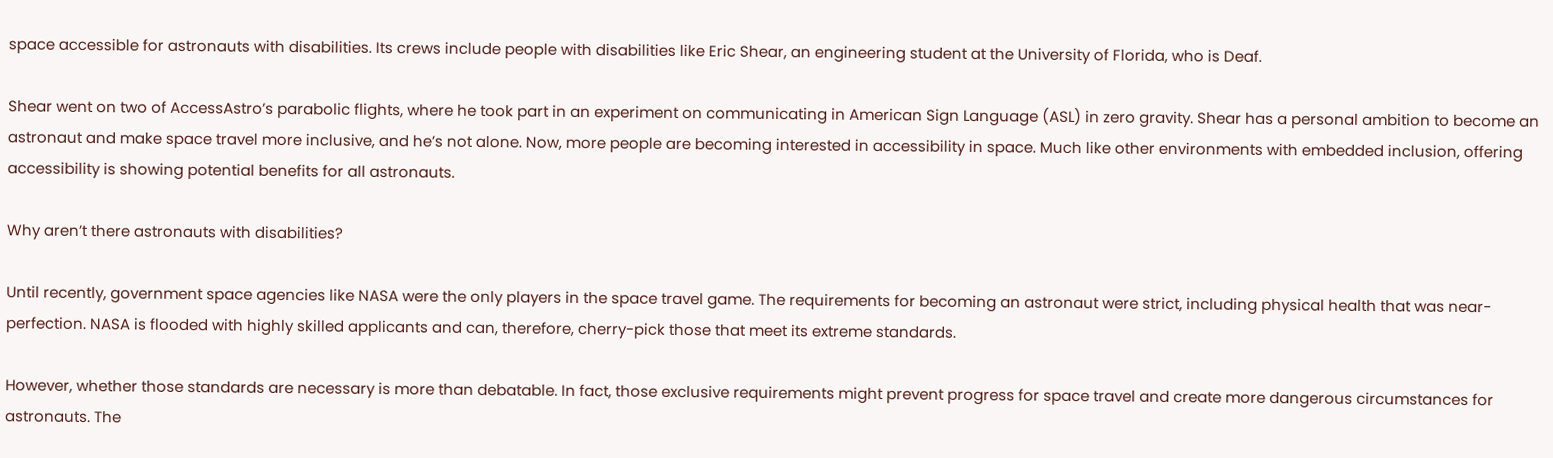space accessible for astronauts with disabilities. Its crews include people with disabilities like Eric Shear, an engineering student at the University of Florida, who is Deaf.

Shear went on two of AccessAstro’s parabolic flights, where he took part in an experiment on communicating in American Sign Language (ASL) in zero gravity. Shear has a personal ambition to become an astronaut and make space travel more inclusive, and he’s not alone. Now, more people are becoming interested in accessibility in space. Much like other environments with embedded inclusion, offering accessibility is showing potential benefits for all astronauts.

Why aren’t there astronauts with disabilities?

Until recently, government space agencies like NASA were the only players in the space travel game. The requirements for becoming an astronaut were strict, including physical health that was near-perfection. NASA is flooded with highly skilled applicants and can, therefore, cherry-pick those that meet its extreme standards.

However, whether those standards are necessary is more than debatable. In fact, those exclusive requirements might prevent progress for space travel and create more dangerous circumstances for astronauts. The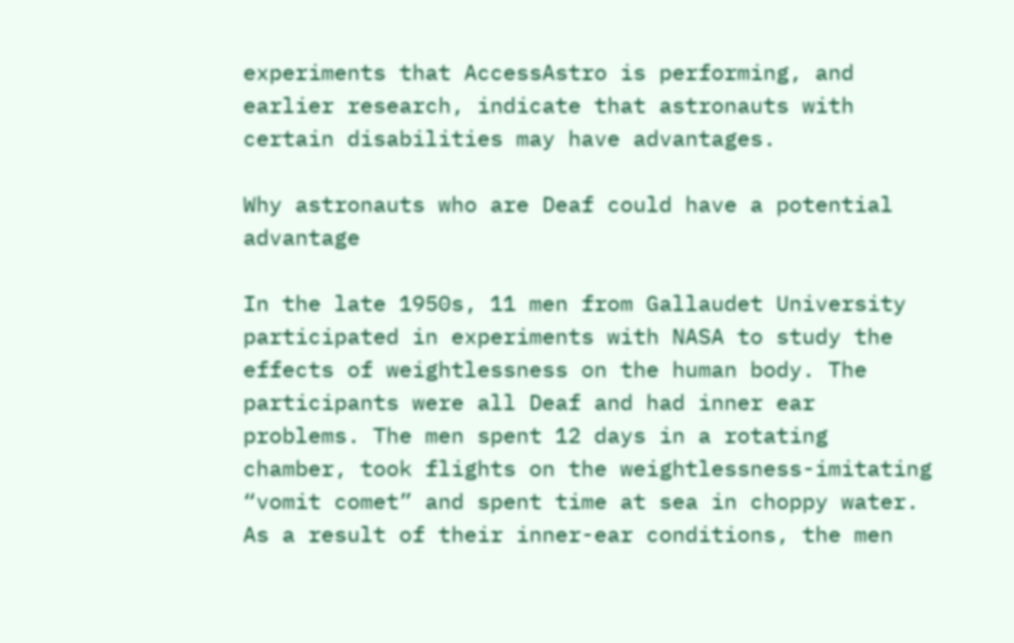experiments that AccessAstro is performing, and earlier research, indicate that astronauts with certain disabilities may have advantages.

Why astronauts who are Deaf could have a potential advantage

In the late 1950s, 11 men from Gallaudet University participated in experiments with NASA to study the effects of weightlessness on the human body. The participants were all Deaf and had inner ear problems. The men spent 12 days in a rotating chamber, took flights on the weightlessness-imitating “vomit comet” and spent time at sea in choppy water. As a result of their inner-ear conditions, the men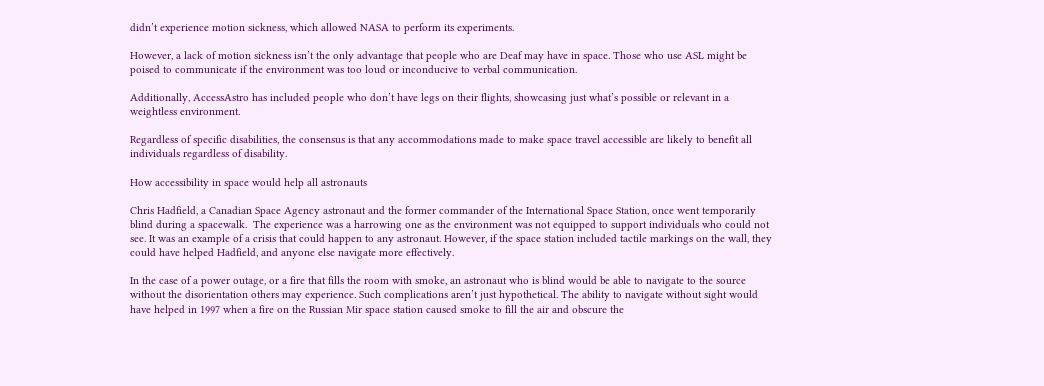didn’t experience motion sickness, which allowed NASA to perform its experiments.

However, a lack of motion sickness isn’t the only advantage that people who are Deaf may have in space. Those who use ASL might be poised to communicate if the environment was too loud or inconducive to verbal communication.

Additionally, AccessAstro has included people who don’t have legs on their flights, showcasing just what’s possible or relevant in a weightless environment.

Regardless of specific disabilities, the consensus is that any accommodations made to make space travel accessible are likely to benefit all individuals regardless of disability.

How accessibility in space would help all astronauts

Chris Hadfield, a Canadian Space Agency astronaut and the former commander of the International Space Station, once went temporarily blind during a spacewalk.  The experience was a harrowing one as the environment was not equipped to support individuals who could not see. It was an example of a crisis that could happen to any astronaut. However, if the space station included tactile markings on the wall, they could have helped Hadfield, and anyone else navigate more effectively.

In the case of a power outage, or a fire that fills the room with smoke, an astronaut who is blind would be able to navigate to the source without the disorientation others may experience. Such complications aren’t just hypothetical. The ability to navigate without sight would have helped in 1997 when a fire on the Russian Mir space station caused smoke to fill the air and obscure the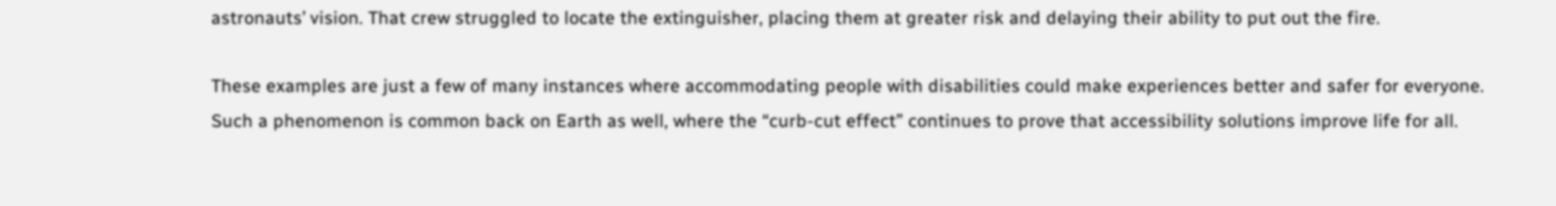astronauts’ vision. That crew struggled to locate the extinguisher, placing them at greater risk and delaying their ability to put out the fire.

These examples are just a few of many instances where accommodating people with disabilities could make experiences better and safer for everyone. Such a phenomenon is common back on Earth as well, where the “curb-cut effect” continues to prove that accessibility solutions improve life for all.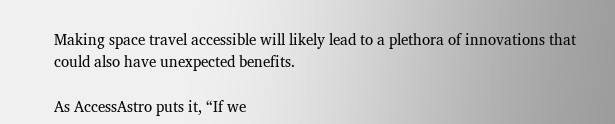Making space travel accessible will likely lead to a plethora of innovations that could also have unexpected benefits.

As AccessAstro puts it, “If we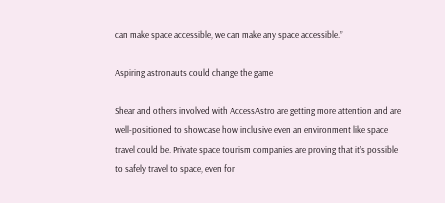can make space accessible, we can make any space accessible.”

Aspiring astronauts could change the game

Shear and others involved with AccessAstro are getting more attention and are well-positioned to showcase how inclusive even an environment like space travel could be. Private space tourism companies are proving that it’s possible to safely travel to space, even for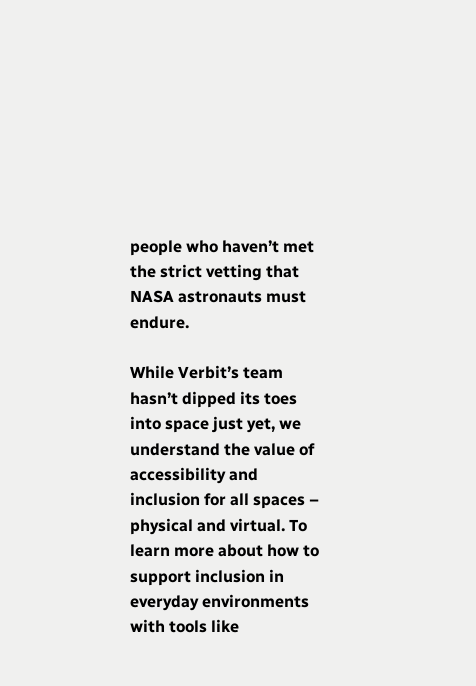people who haven’t met the strict vetting that NASA astronauts must endure.

While Verbit’s team hasn’t dipped its toes into space just yet, we understand the value of accessibility and inclusion for all spaces – physical and virtual. To learn more about how to support inclusion in everyday environments with tools like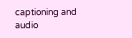captioning and audio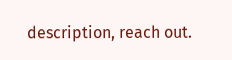description, reach out.